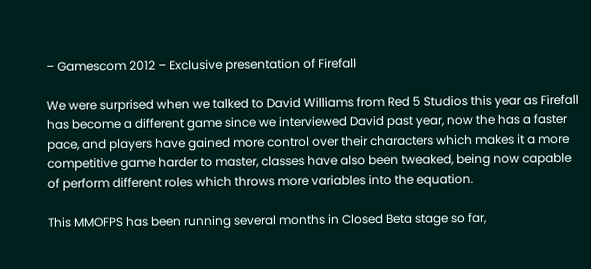– Gamescom 2012 – Exclusive presentation of Firefall

We were surprised when we talked to David Williams from Red 5 Studios this year as Firefall has become a different game since we interviewed David past year, now the has a faster pace, and players have gained more control over their characters which makes it a more competitive game harder to master, classes have also been tweaked, being now capable of perform different roles which throws more variables into the equation.

This MMOFPS has been running several months in Closed Beta stage so far,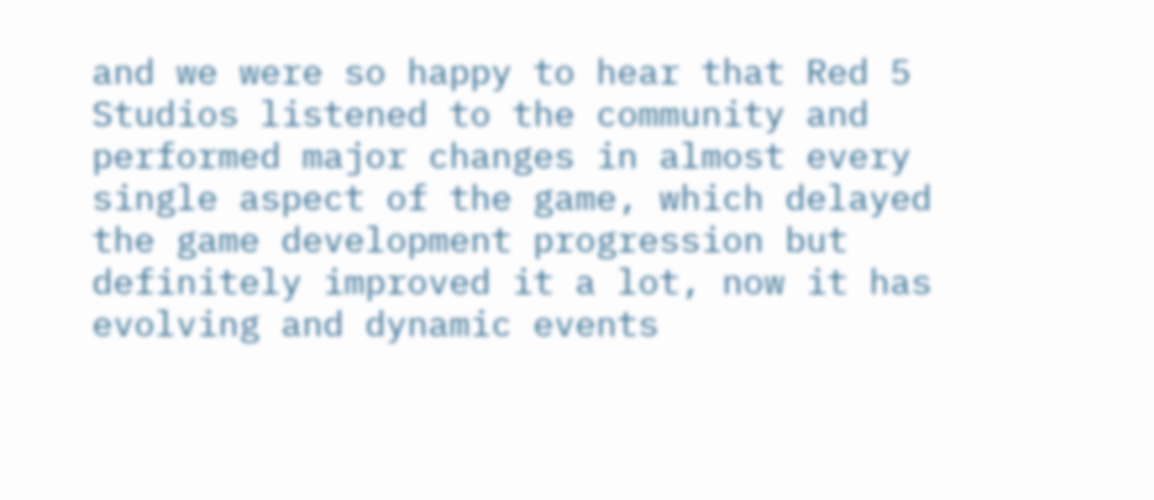and we were so happy to hear that Red 5 Studios listened to the community and performed major changes in almost every single aspect of the game, which delayed the game development progression but definitely improved it a lot, now it has evolving and dynamic events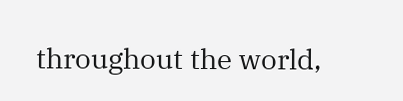throughout the world,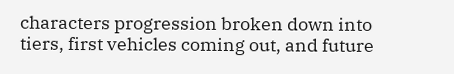characters progression broken down into tiers, first vehicles coming out, and future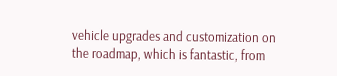vehicle upgrades and customization on the roadmap, which is fantastic, from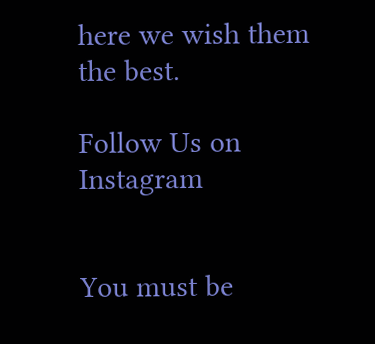here we wish them the best.

Follow Us on Instagram


You must be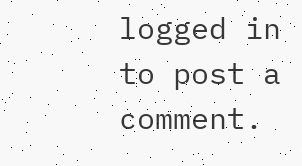logged in to post a comment.